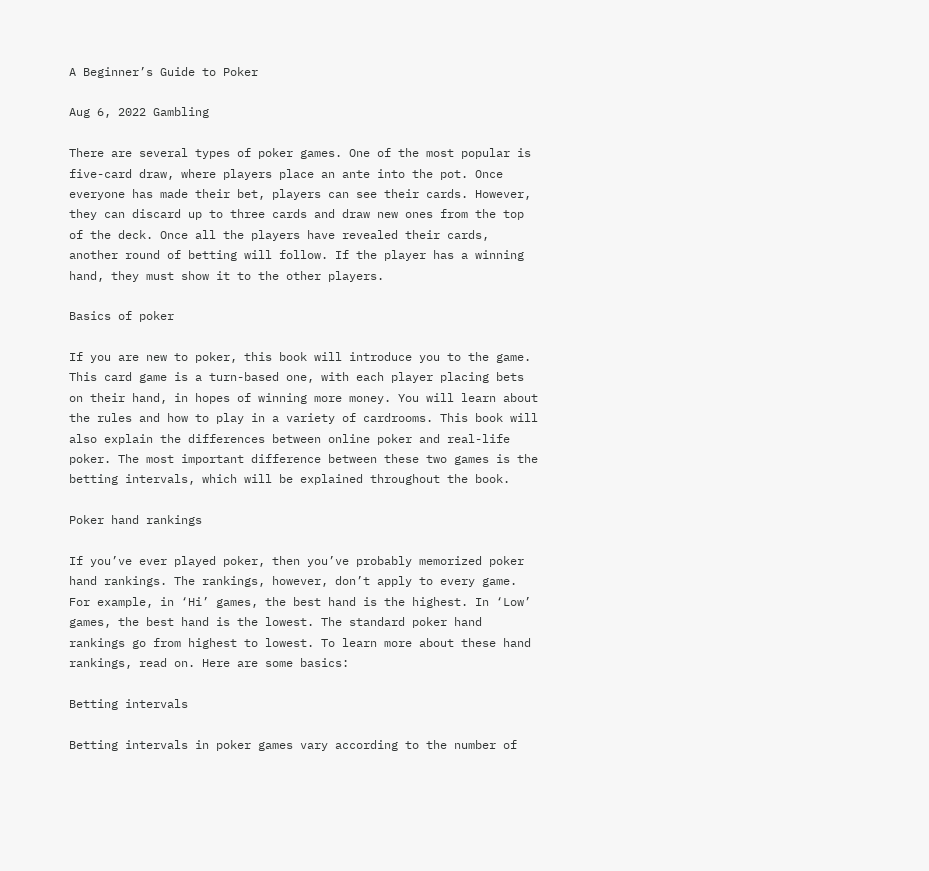A Beginner’s Guide to Poker

Aug 6, 2022 Gambling

There are several types of poker games. One of the most popular is five-card draw, where players place an ante into the pot. Once everyone has made their bet, players can see their cards. However, they can discard up to three cards and draw new ones from the top of the deck. Once all the players have revealed their cards, another round of betting will follow. If the player has a winning hand, they must show it to the other players.

Basics of poker

If you are new to poker, this book will introduce you to the game. This card game is a turn-based one, with each player placing bets on their hand, in hopes of winning more money. You will learn about the rules and how to play in a variety of cardrooms. This book will also explain the differences between online poker and real-life poker. The most important difference between these two games is the betting intervals, which will be explained throughout the book.

Poker hand rankings

If you’ve ever played poker, then you’ve probably memorized poker hand rankings. The rankings, however, don’t apply to every game. For example, in ‘Hi’ games, the best hand is the highest. In ‘Low’ games, the best hand is the lowest. The standard poker hand rankings go from highest to lowest. To learn more about these hand rankings, read on. Here are some basics:

Betting intervals

Betting intervals in poker games vary according to the number of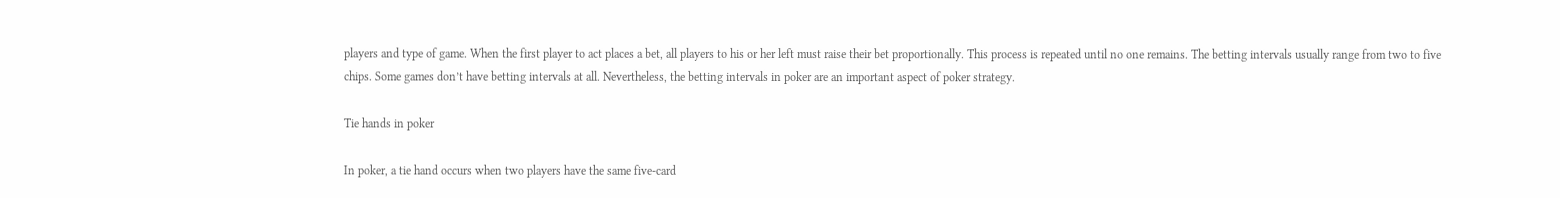players and type of game. When the first player to act places a bet, all players to his or her left must raise their bet proportionally. This process is repeated until no one remains. The betting intervals usually range from two to five chips. Some games don’t have betting intervals at all. Nevertheless, the betting intervals in poker are an important aspect of poker strategy.

Tie hands in poker

In poker, a tie hand occurs when two players have the same five-card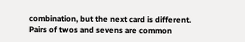combination, but the next card is different. Pairs of twos and sevens are common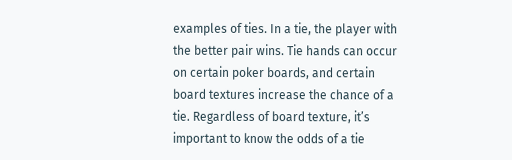examples of ties. In a tie, the player with the better pair wins. Tie hands can occur on certain poker boards, and certain board textures increase the chance of a tie. Regardless of board texture, it’s important to know the odds of a tie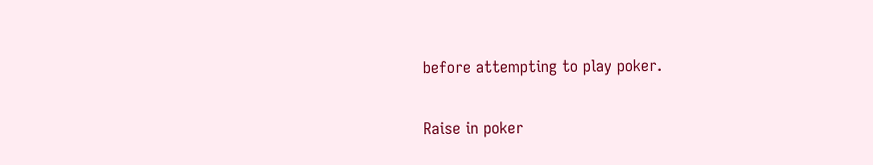before attempting to play poker.

Raise in poker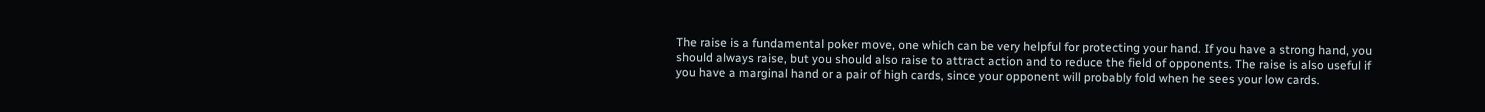The raise is a fundamental poker move, one which can be very helpful for protecting your hand. If you have a strong hand, you should always raise, but you should also raise to attract action and to reduce the field of opponents. The raise is also useful if you have a marginal hand or a pair of high cards, since your opponent will probably fold when he sees your low cards.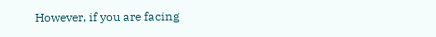However, if you are facing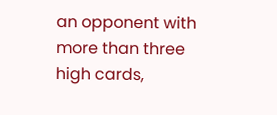an opponent with more than three high cards,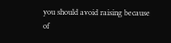you should avoid raising because of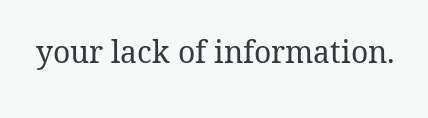your lack of information.